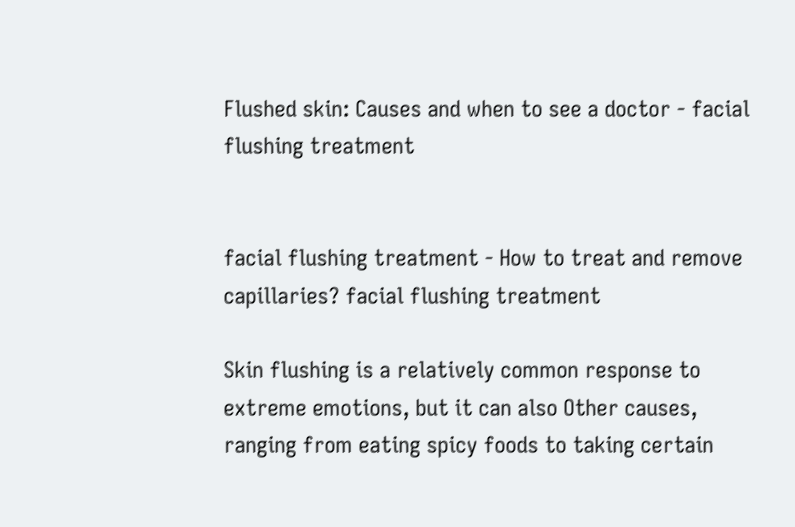Flushed skin: Causes and when to see a doctor - facial flushing treatment


facial flushing treatment - How to treat and remove capillaries? facial flushing treatment

Skin flushing is a relatively common response to extreme emotions, but it can also Other causes, ranging from eating spicy foods to taking certain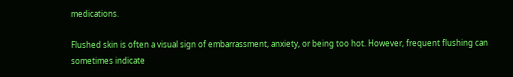medications.

Flushed skin is often a visual sign of embarrassment, anxiety, or being too hot. However, frequent flushing can sometimes indicate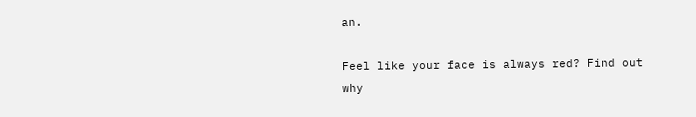an.

Feel like your face is always red? Find out why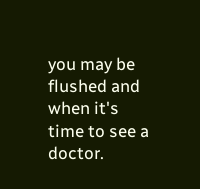you may be flushed and when it's time to see a doctor.